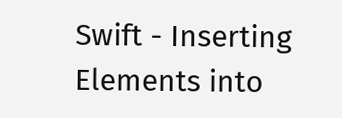Swift - Inserting Elements into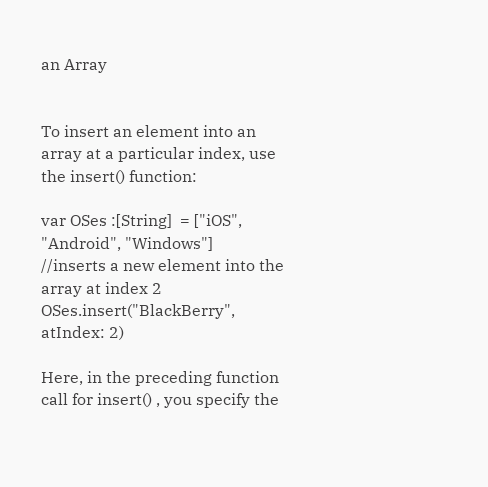an Array


To insert an element into an array at a particular index, use the insert() function:

var OSes :[String]  = ["iOS", "Android", "Windows"]
//inserts a new element into the array at index 2
OSes.insert("BlackBerry", atIndex: 2)

Here, in the preceding function call for insert() , you specify the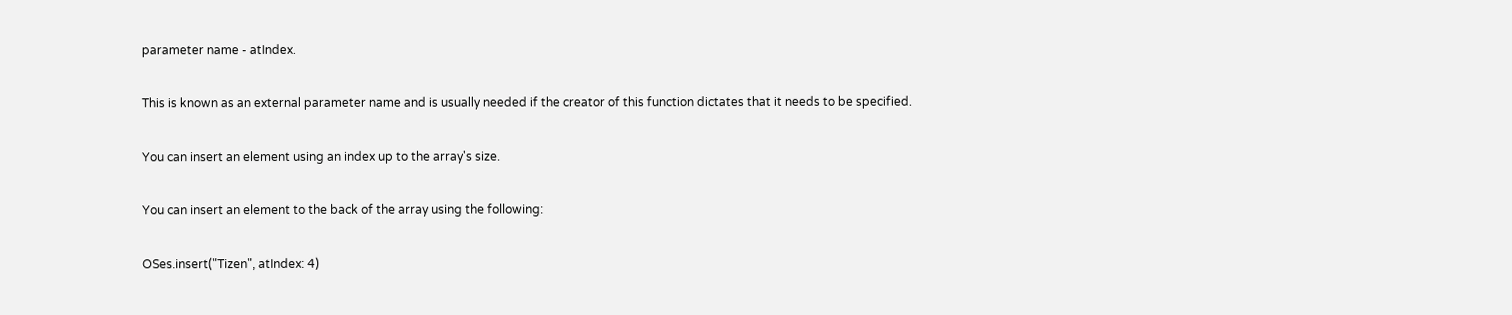parameter name - atIndex.

This is known as an external parameter name and is usually needed if the creator of this function dictates that it needs to be specified.

You can insert an element using an index up to the array's size.

You can insert an element to the back of the array using the following:

OSes.insert("Tizen", atIndex: 4)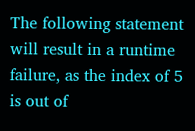The following statement will result in a runtime failure, as the index of 5 is out of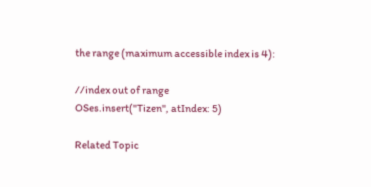the range (maximum accessible index is 4):

//index out of range
OSes.insert("Tizen", atIndex: 5)

Related Topic